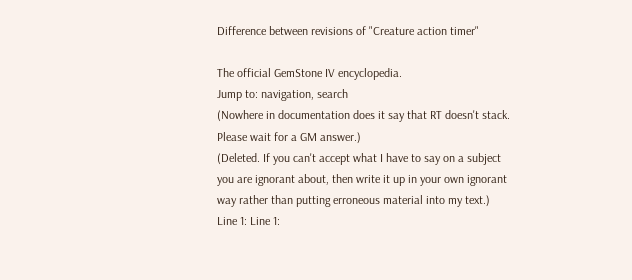Difference between revisions of "Creature action timer"

The official GemStone IV encyclopedia.
Jump to: navigation, search
(Nowhere in documentation does it say that RT doesn't stack. Please wait for a GM answer.)
(Deleted. If you can't accept what I have to say on a subject you are ignorant about, then write it up in your own ignorant way rather than putting erroneous material into my text.)
Line 1: Line 1: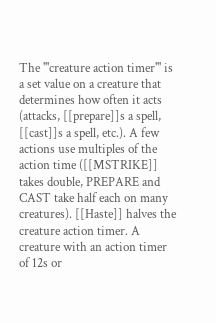The '''creature action timer''' is a set value on a creature that determines how often it acts (attacks, [[prepare]]s a spell, [[cast]]s a spell, etc.). A few actions use multiples of the action time ([[MSTRIKE]] takes double, PREPARE and CAST take half each on many creatures). [[Haste]] halves the creature action timer. A creature with an action timer of 12s or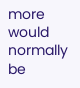more would normally be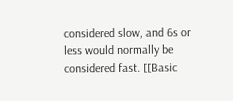considered slow, and 6s or less would normally be considered fast. [[Basic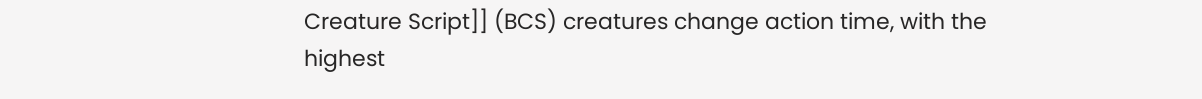Creature Script]] (BCS) creatures change action time, with the highest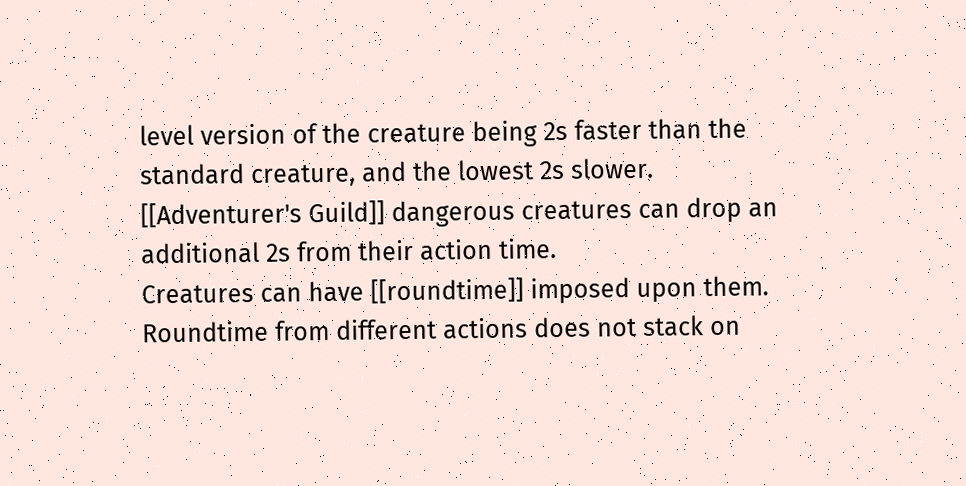level version of the creature being 2s faster than the standard creature, and the lowest 2s slower. [[Adventurer's Guild]] dangerous creatures can drop an additional 2s from their action time.
Creatures can have [[roundtime]] imposed upon them. Roundtime from different actions does not stack on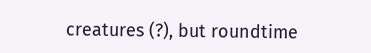creatures (?), but roundtime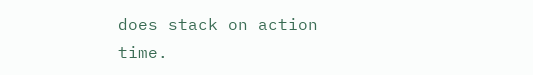does stack on action time.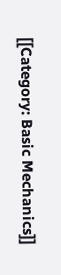[[Category: Basic Mechanics]]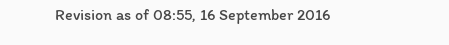Revision as of 08:55, 16 September 2016